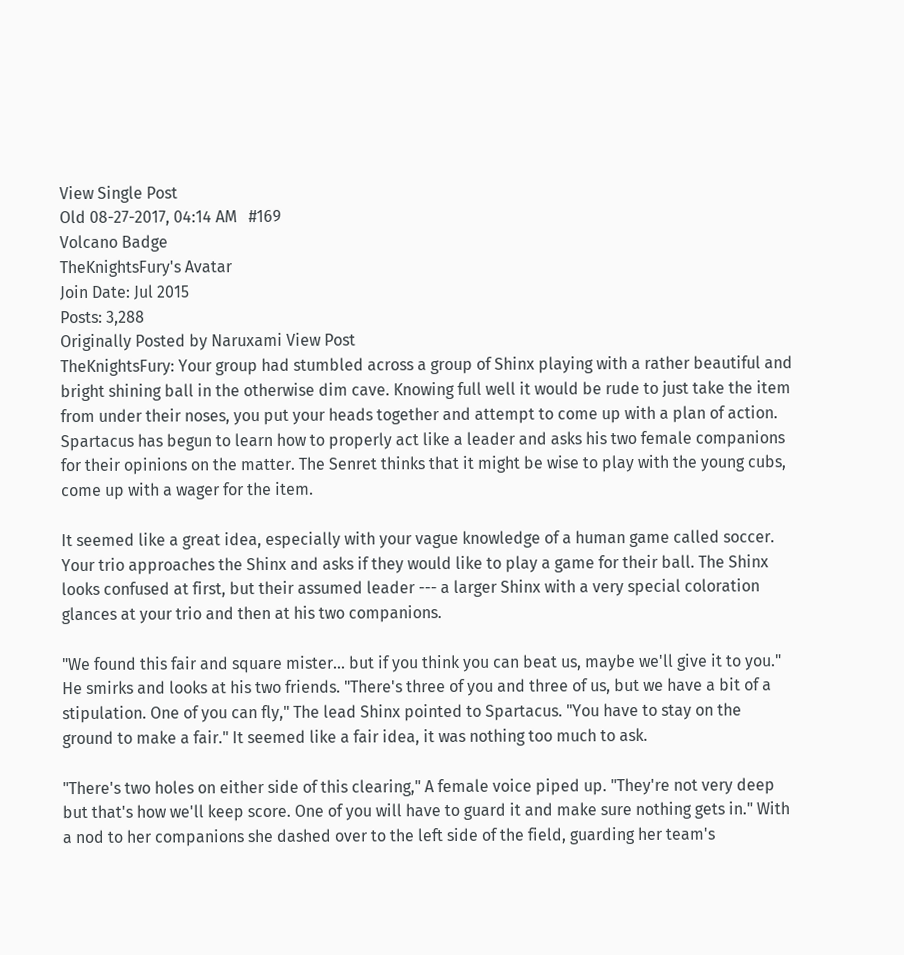View Single Post
Old 08-27-2017, 04:14 AM   #169
Volcano Badge
TheKnightsFury's Avatar
Join Date: Jul 2015
Posts: 3,288
Originally Posted by Naruxami View Post
TheKnightsFury: Your group had stumbled across a group of Shinx playing with a rather beautiful and bright shining ball in the otherwise dim cave. Knowing full well it would be rude to just take the item from under their noses, you put your heads together and attempt to come up with a plan of action. Spartacus has begun to learn how to properly act like a leader and asks his two female companions for their opinions on the matter. The Senret thinks that it might be wise to play with the young cubs, come up with a wager for the item.

It seemed like a great idea, especially with your vague knowledge of a human game called soccer. Your trio approaches the Shinx and asks if they would like to play a game for their ball. The Shinx looks confused at first, but their assumed leader --- a larger Shinx with a very special coloration glances at your trio and then at his two companions.

"We found this fair and square mister... but if you think you can beat us, maybe we'll give it to you." He smirks and looks at his two friends. "There's three of you and three of us, but we have a bit of a stipulation. One of you can fly," The lead Shinx pointed to Spartacus. "You have to stay on the ground to make a fair." It seemed like a fair idea, it was nothing too much to ask.

"There's two holes on either side of this clearing," A female voice piped up. "They're not very deep but that's how we'll keep score. One of you will have to guard it and make sure nothing gets in." With a nod to her companions she dashed over to the left side of the field, guarding her team's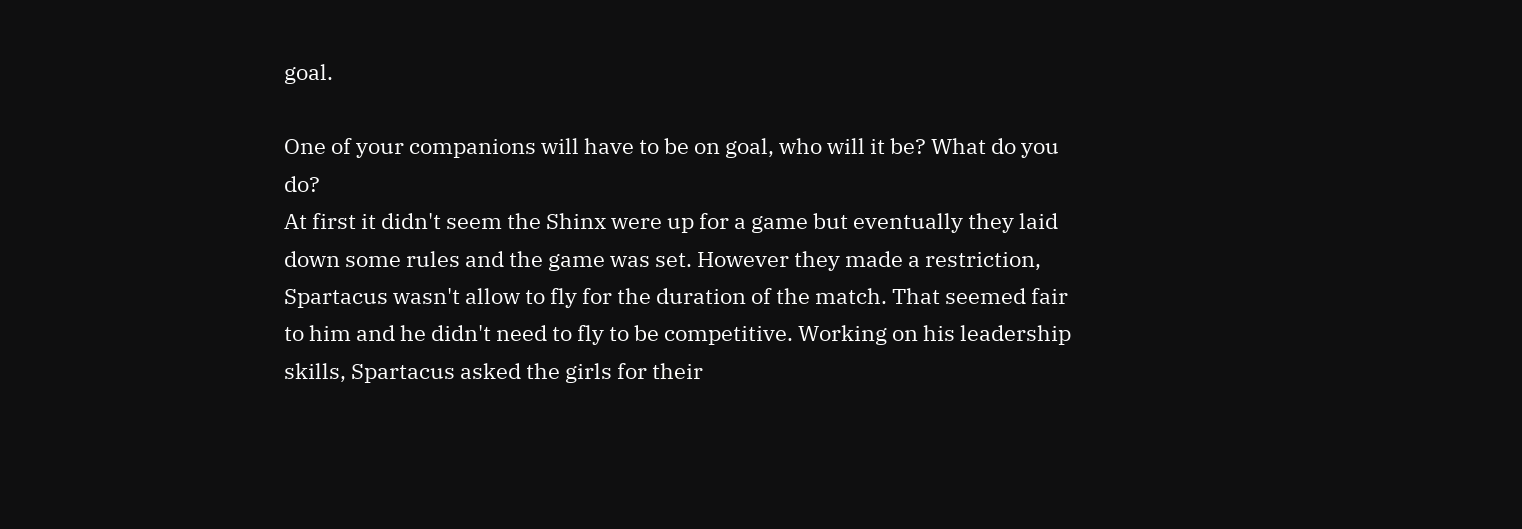goal.

One of your companions will have to be on goal, who will it be? What do you do?
At first it didn't seem the Shinx were up for a game but eventually they laid down some rules and the game was set. However they made a restriction, Spartacus wasn't allow to fly for the duration of the match. That seemed fair to him and he didn't need to fly to be competitive. Working on his leadership skills, Spartacus asked the girls for their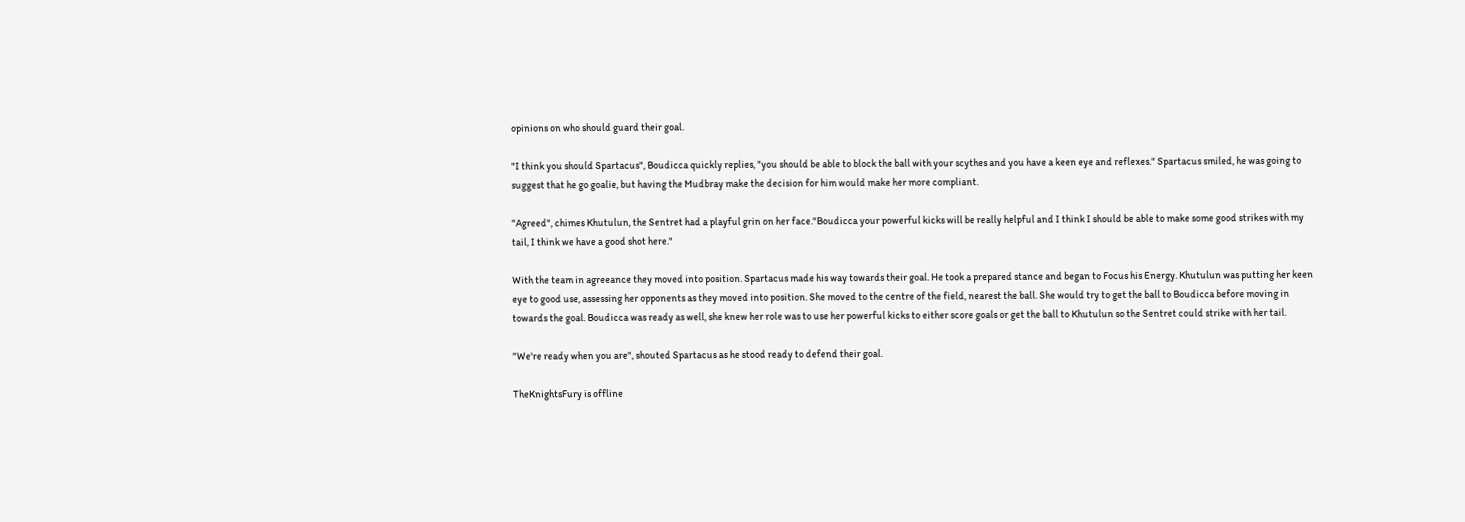opinions on who should guard their goal.

"I think you should Spartacus", Boudicca quickly replies, "you should be able to block the ball with your scythes and you have a keen eye and reflexes." Spartacus smiled, he was going to suggest that he go goalie, but having the Mudbray make the decision for him would make her more compliant.

"Agreed", chimes Khutulun, the Sentret had a playful grin on her face."Boudicca your powerful kicks will be really helpful and I think I should be able to make some good strikes with my tail, I think we have a good shot here."

With the team in agreeance they moved into position. Spartacus made his way towards their goal. He took a prepared stance and began to Focus his Energy. Khutulun was putting her keen eye to good use, assessing her opponents as they moved into position. She moved to the centre of the field, nearest the ball. She would try to get the ball to Boudicca before moving in towards the goal. Boudicca was ready as well, she knew her role was to use her powerful kicks to either score goals or get the ball to Khutulun so the Sentret could strike with her tail.

"We're ready when you are", shouted Spartacus as he stood ready to defend their goal.

TheKnightsFury is offline